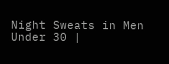Night Sweats in Men Under 30 |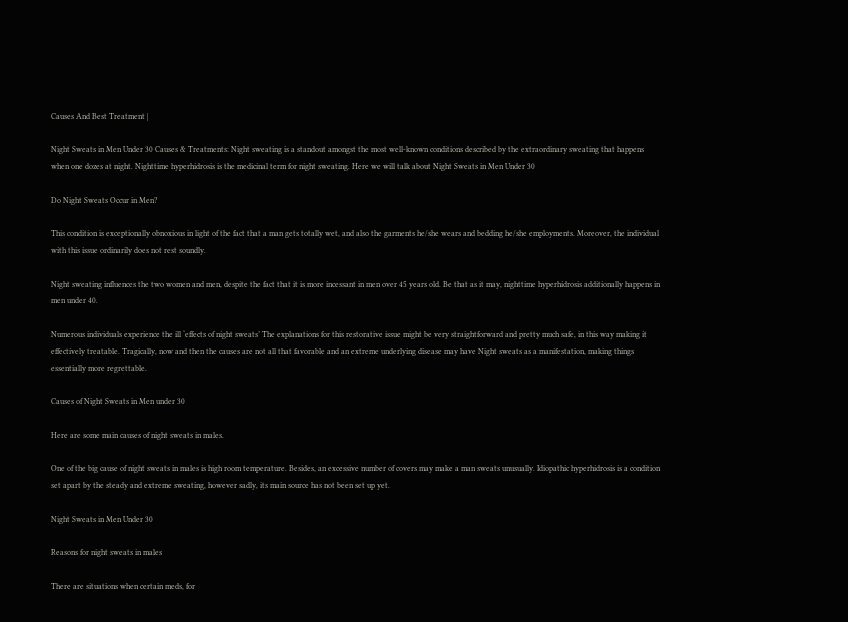Causes And Best Treatment |

Night Sweats in Men Under 30 Causes & Treatments: Night sweating is a standout amongst the most well-known conditions described by the extraordinary sweating that happens when one dozes at night. Nighttime hyperhidrosis is the medicinal term for night sweating. Here we will talk about Night Sweats in Men Under 30

Do Night Sweats Occur in Men?

This condition is exceptionally obnoxious in light of the fact that a man gets totally wet, and also the garments he/she wears and bedding he/she employments. Moreover, the individual with this issue ordinarily does not rest soundly.

Night sweating influences the two women and men, despite the fact that it is more incessant in men over 45 years old. Be that as it may, nighttime hyperhidrosis additionally happens in men under 40.

Numerous individuals experience the ill ‘effects of night sweats’ The explanations for this restorative issue might be very straightforward and pretty much safe, in this way making it effectively treatable. Tragically, now and then the causes are not all that favorable and an extreme underlying disease may have Night sweats as a manifestation, making things essentially more regrettable.

Causes of Night Sweats in Men under 30

Here are some main causes of night sweats in males.

One of the big cause of night sweats in males is high room temperature. Besides, an excessive number of covers may make a man sweats unusually. Idiopathic hyperhidrosis is a condition set apart by the steady and extreme sweating, however sadly, its main source has not been set up yet.

Night Sweats in Men Under 30

Reasons for night sweats in males

There are situations when certain meds, for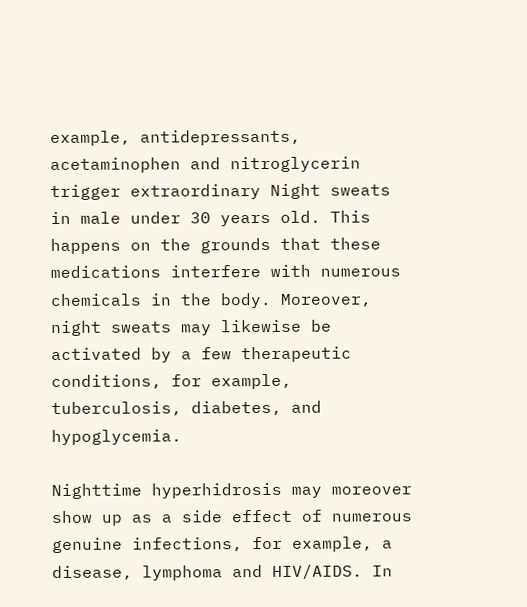example, antidepressants, acetaminophen and nitroglycerin trigger extraordinary Night sweats in male under 30 years old. This happens on the grounds that these medications interfere with numerous chemicals in the body. Moreover, night sweats may likewise be activated by a few therapeutic conditions, for example, tuberculosis, diabetes, and hypoglycemia.

Nighttime hyperhidrosis may moreover show up as a side effect of numerous genuine infections, for example, a disease, lymphoma and HIV/AIDS. In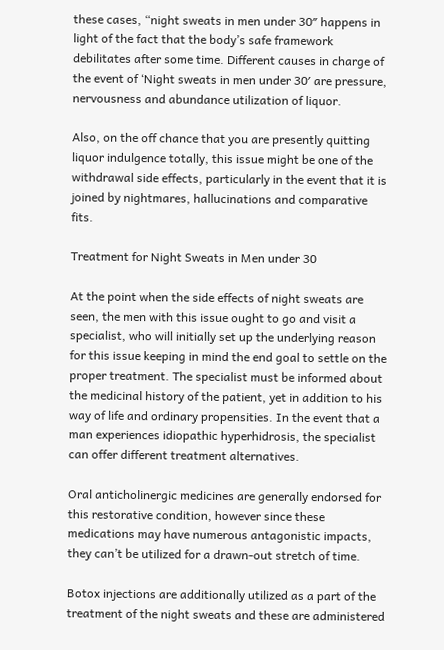these cases, “night sweats in men under 30″ happens in light of the fact that the body’s safe framework debilitates after some time. Different causes in charge of the event of ‘Night sweats in men under 30′ are pressure, nervousness and abundance utilization of liquor.

Also, on the off chance that you are presently quitting liquor indulgence totally, this issue might be one of the withdrawal side effects, particularly in the event that it is joined by nightmares, hallucinations and comparative fits.

Treatment for Night Sweats in Men under 30

At the point when the side effects of night sweats are seen, the men with this issue ought to go and visit a specialist, who will initially set up the underlying reason for this issue keeping in mind the end goal to settle on the proper treatment. The specialist must be informed about the medicinal history of the patient, yet in addition to his way of life and ordinary propensities. In the event that a man experiences idiopathic hyperhidrosis, the specialist can offer different treatment alternatives.

Oral anticholinergic medicines are generally endorsed for this restorative condition, however since these medications may have numerous antagonistic impacts, they can’t be utilized for a drawn-out stretch of time.

Botox injections are additionally utilized as a part of the treatment of the night sweats and these are administered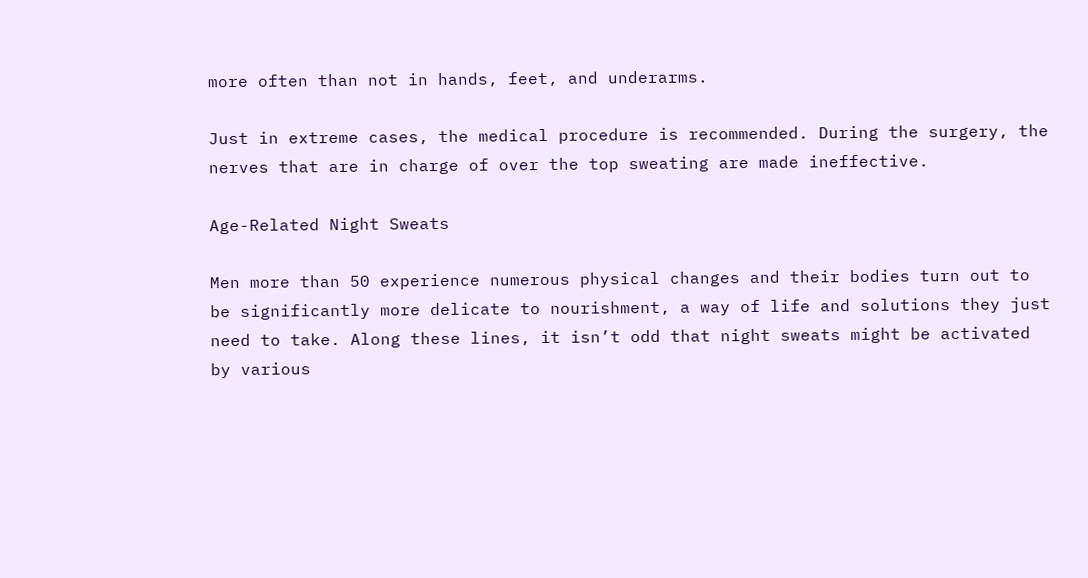more often than not in hands, feet, and underarms.

Just in extreme cases, the medical procedure is recommended. During the surgery, the nerves that are in charge of over the top sweating are made ineffective.

Age-Related Night Sweats

Men more than 50 experience numerous physical changes and their bodies turn out to be significantly more delicate to nourishment, a way of life and solutions they just need to take. Along these lines, it isn’t odd that night sweats might be activated by various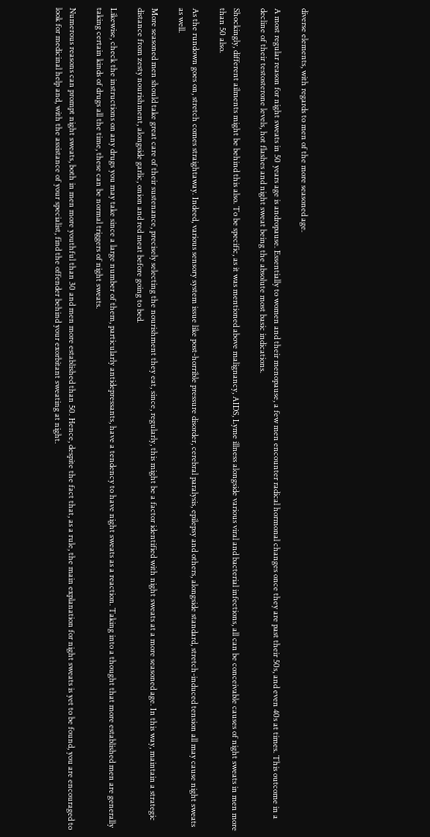diverse elements, with regards to men of the more seasoned age.

A most regular reason for night sweats in 50 years age is andropause. Essentially to women and their menopause, a few men encounter radical hormonal changes once they are past their 50s, and even 40s at times. This outcome in a decline of their testosterone levels, hot flashes and night sweat being the absolute most basic indications.

Shockingly, different ailments might be behind this also. To be specific, as it was mentioned above malignancy, AIDS, Lyme illness alongside various viral and bacterial infections, all can be conceivable causes of night sweats in men more than 50 also.

As the rundown goes on, stretch comes straightaway. Indeed, various sensory system issue like post-horrible pressure disorder, cerebral paralysis, epilepsy and others, alongside standard, stretch-induced tension all may cause night sweats as well.

More seasoned men should take great care of their sustenance, precisely selecting the nourishment they eat, since, regularly, this might be a factor identified with night sweats at a more seasoned age. In this way, maintain a strategic distance from zesty nourishment, alongside garlic, onion and red meat before going to bed.

Likewise, check the instructions on any drugs you may take since a large number of them, particularly antidepressants, have a tendency to have night sweats as a reaction. Taking into a thought that more established men are generally taking certain kinds of drugs all the time, these can be normal triggers of night sweats.

Numerous reasons can prompt night sweats, both in men more youthful than 30 and men more established than 50. Hence, despite the fact that, as a rule, the main explanation for night sweats is yet to be found, you are encouraged to look for medicinal help and, with the assistance of your specialist, find the offender behind your exorbitant sweating at night.